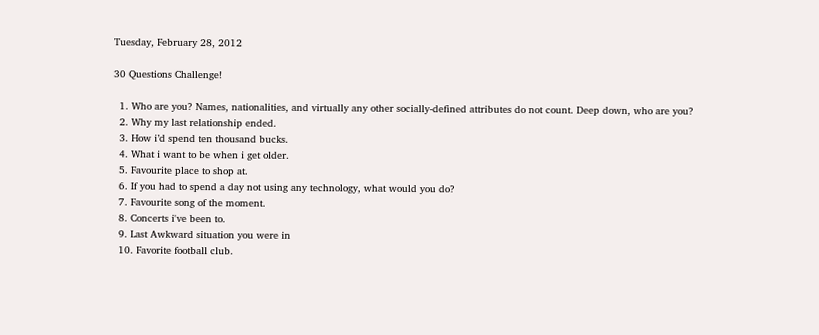Tuesday, February 28, 2012

30 Questions Challenge!

  1. Who are you? Names, nationalities, and virtually any other socially-defined attributes do not count. Deep down, who are you?
  2. Why my last relationship ended.
  3. How i’d spend ten thousand bucks.
  4. What i want to be when i get older.
  5. Favourite place to shop at.
  6. If you had to spend a day not using any technology, what would you do?
  7. Favourite song of the moment.
  8. Concerts i've been to.
  9. Last Awkward situation you were in
  10. Favorite football club.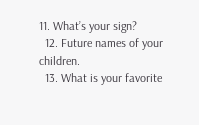11. What’s your sign?
  12. Future names of your children.
  13. What is your favorite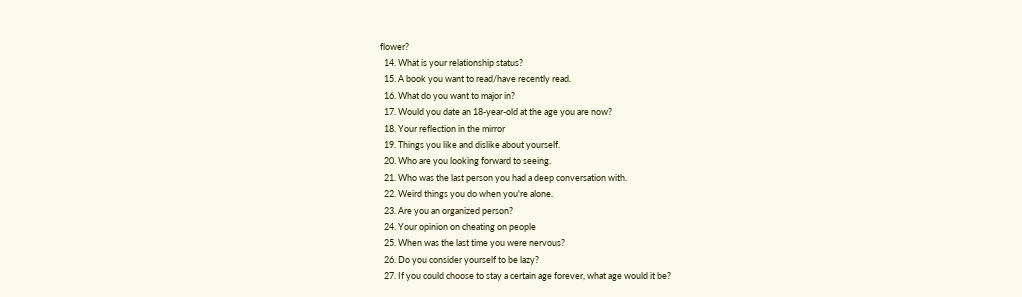flower?
  14. What is your relationship status?
  15. A book you want to read/have recently read.
  16. What do you want to major in?
  17. Would you date an 18-year-old at the age you are now?
  18. Your reflection in the mirror
  19. Things you like and dislike about yourself.
  20. Who are you looking forward to seeing.
  21. Who was the last person you had a deep conversation with.
  22. Weird things you do when you're alone.
  23. Are you an organized person?
  24. Your opinion on cheating on people
  25. When was the last time you were nervous?
  26. Do you consider yourself to be lazy?
  27. If you could choose to stay a certain age forever, what age would it be?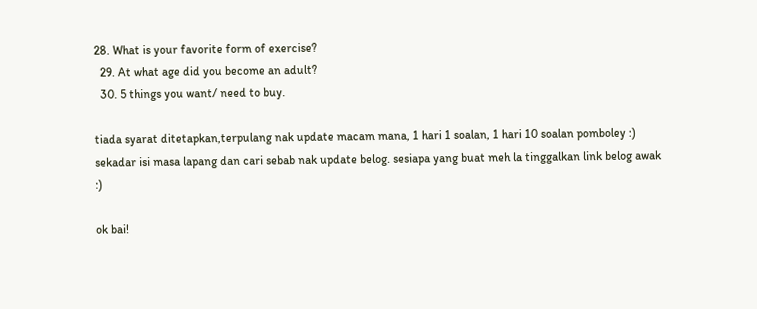28. What is your favorite form of exercise?
  29. At what age did you become an adult?
  30. 5 things you want/ need to buy.

tiada syarat ditetapkan,terpulang nak update macam mana, 1 hari 1 soalan, 1 hari 10 soalan pomboley :) sekadar isi masa lapang dan cari sebab nak update belog. sesiapa yang buat meh la tinggalkan link belog awak :)

ok bai!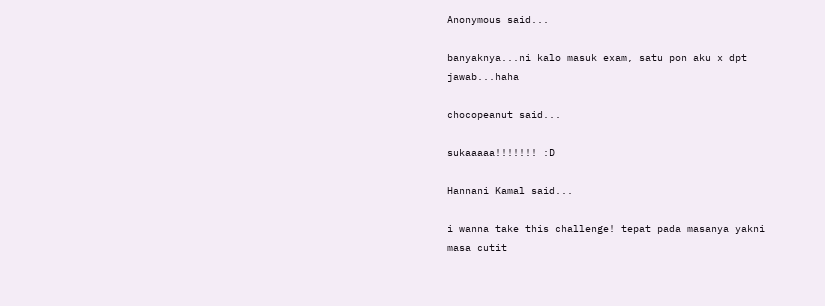Anonymous said...

banyaknya...ni kalo masuk exam, satu pon aku x dpt jawab...haha

chocopeanut said...

sukaaaaa!!!!!!! :D

Hannani Kamal said...

i wanna take this challenge! tepat pada masanya yakni masa cutit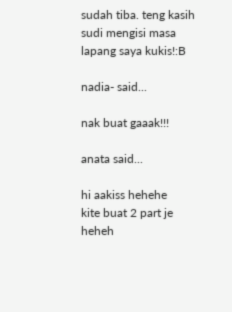sudah tiba. teng kasih sudi mengisi masa lapang saya kukis!:B

nadia- said...

nak buat gaaak!!!

anata said...

hi aakiss hehehe
kite buat 2 part je heheh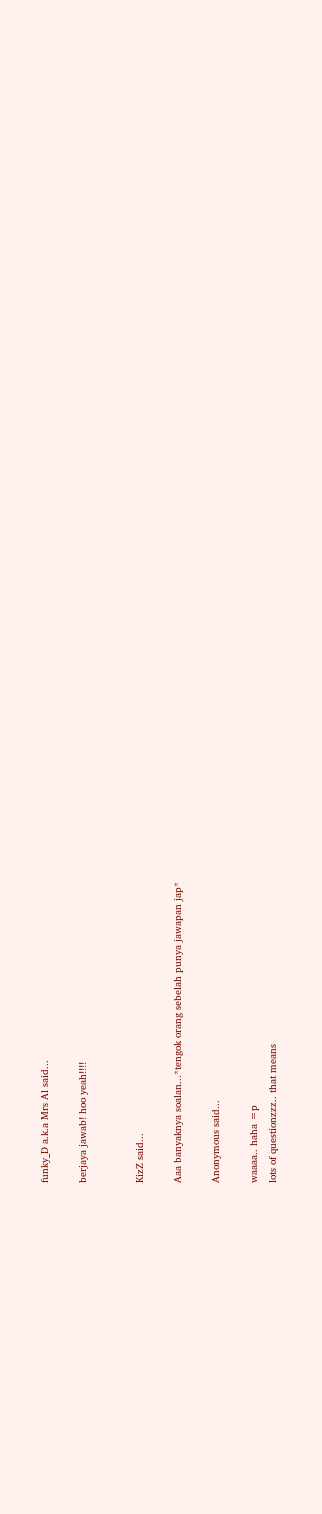funky_D a.k.a Mrs Al said...

berjaya jawab! hoo yeah!!!!


KizZ said...

Aaa banyaknya soalan...*tengok orang sebelah punya jawapan jap*

Anonymous said...

waaaa.. haha =p
lots of questionzzz.. that means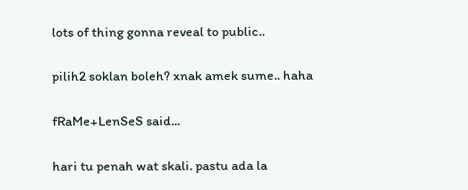lots of thing gonna reveal to public..

pilih2 soklan boleh? xnak amek sume.. haha

fRaMe+LenSeS said...

hari tu penah wat skali. pastu ada la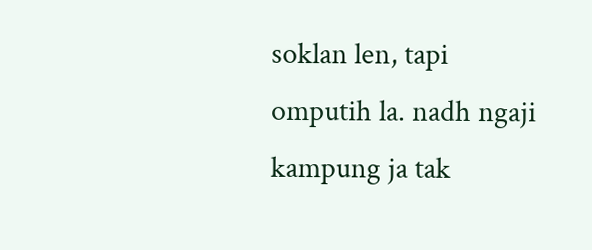soklan len, tapi omputih la. nadh ngaji kampung ja tak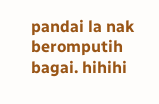pandai la nak beromputih bagai. hihihi